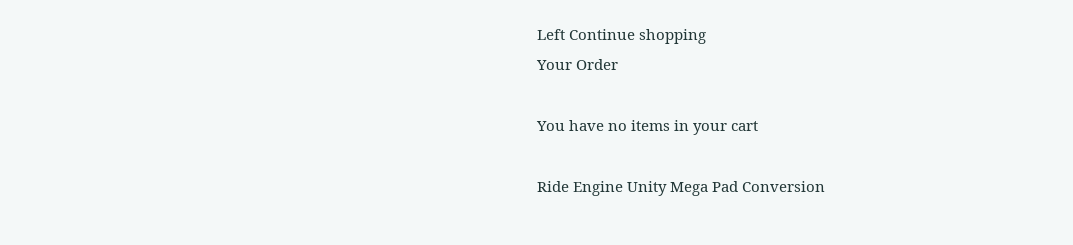Left Continue shopping
Your Order

You have no items in your cart

Ride Engine Unity Mega Pad Conversion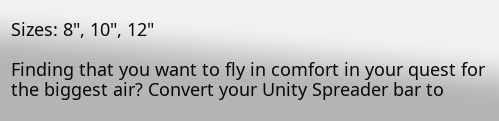Sizes: 8", 10", 12"

Finding that you want to fly in comfort in your quest for the biggest air? Convert your Unity Spreader bar to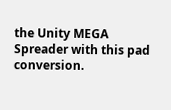the Unity MEGA Spreader with this pad conversion.